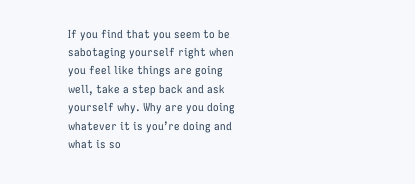If you find that you seem to be sabotaging yourself right when you feel like things are going well, take a step back and ask yourself why. Why are you doing whatever it is you’re doing and what is so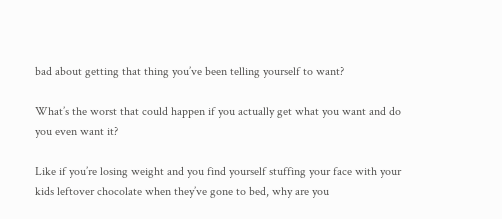bad about getting that thing you’ve been telling yourself to want?

What’s the worst that could happen if you actually get what you want and do you even want it?

Like if you’re losing weight and you find yourself stuffing your face with your kids leftover chocolate when they’ve gone to bed, why are you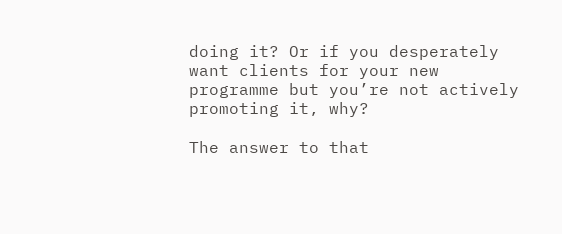doing it? Or if you desperately want clients for your new programme but you’re not actively promoting it, why?

The answer to that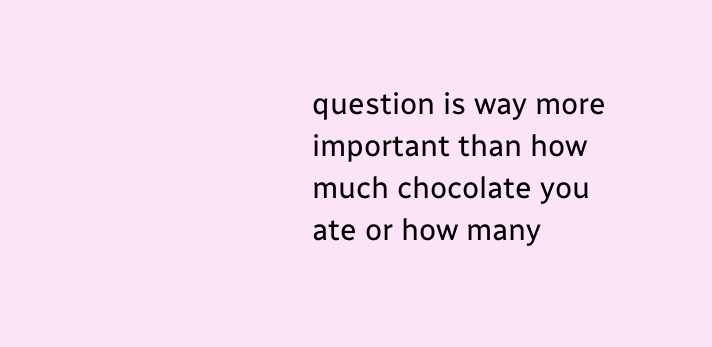question is way more important than how much chocolate you ate or how many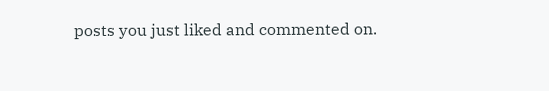posts you just liked and commented on.